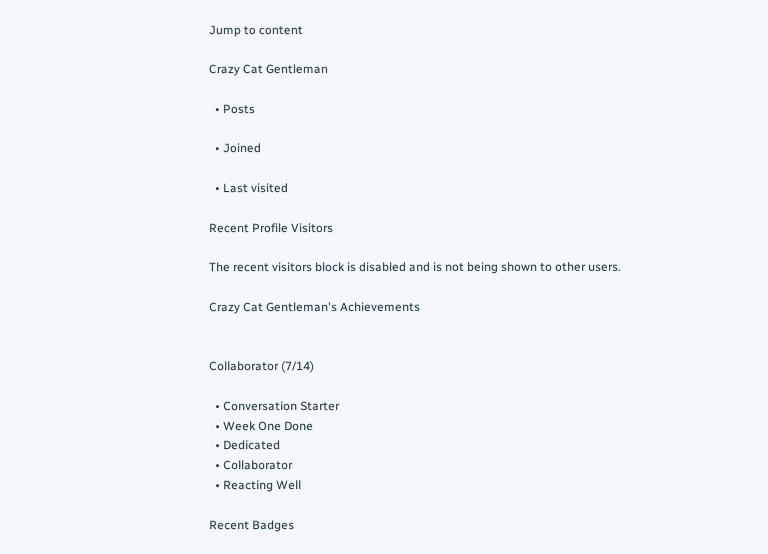Jump to content

Crazy Cat Gentleman

  • Posts

  • Joined

  • Last visited

Recent Profile Visitors

The recent visitors block is disabled and is not being shown to other users.

Crazy Cat Gentleman's Achievements


Collaborator (7/14)

  • Conversation Starter
  • Week One Done
  • Dedicated
  • Collaborator
  • Reacting Well

Recent Badges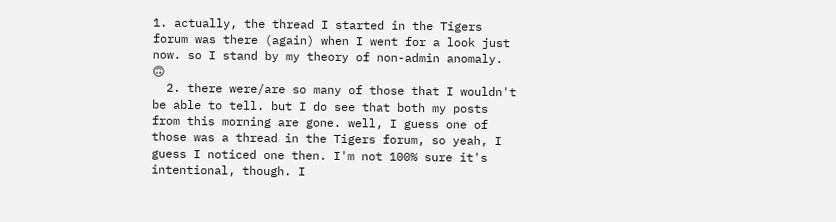1. actually, the thread I started in the Tigers forum was there (again) when I went for a look just now. so I stand by my theory of non-admin anomaly. 🙃
  2. there were/are so many of those that I wouldn't be able to tell. but I do see that both my posts from this morning are gone. well, I guess one of those was a thread in the Tigers forum, so yeah, I guess I noticed one then. I'm not 100% sure it's intentional, though. I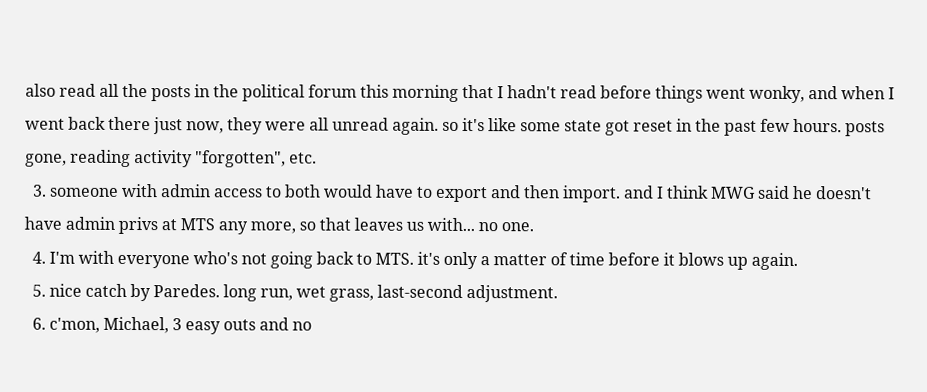also read all the posts in the political forum this morning that I hadn't read before things went wonky, and when I went back there just now, they were all unread again. so it's like some state got reset in the past few hours. posts gone, reading activity "forgotten", etc.
  3. someone with admin access to both would have to export and then import. and I think MWG said he doesn't have admin privs at MTS any more, so that leaves us with... no one.
  4. I'm with everyone who's not going back to MTS. it's only a matter of time before it blows up again.
  5. nice catch by Paredes. long run, wet grass, last-second adjustment.
  6. c'mon, Michael, 3 easy outs and no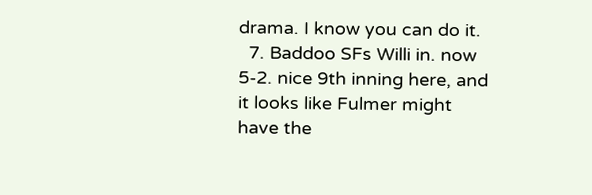drama. I know you can do it.
  7. Baddoo SFs Willi in. now 5-2. nice 9th inning here, and it looks like Fulmer might have the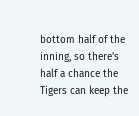bottom half of the inning, so there's half a chance the Tigers can keep the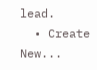lead.
  • Create New...